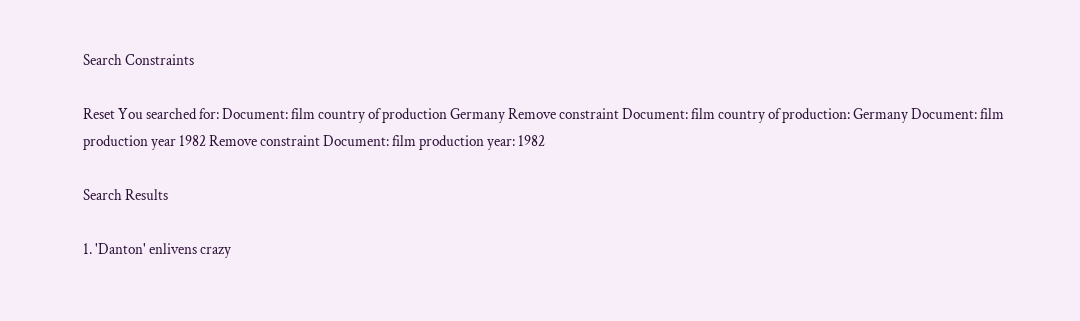Search Constraints

Reset You searched for: Document: film country of production Germany Remove constraint Document: film country of production: Germany Document: film production year 1982 Remove constraint Document: film production year: 1982

Search Results

1. 'Danton' enlivens crazy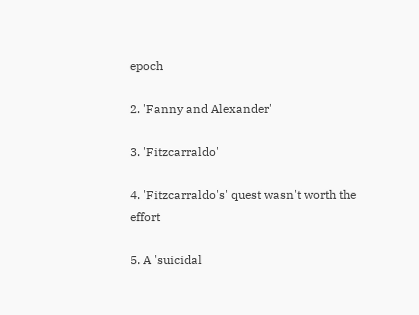epoch

2. 'Fanny and Alexander'

3. 'Fitzcarraldo'

4. 'Fitzcarraldo's' quest wasn't worth the effort

5. A 'suicidal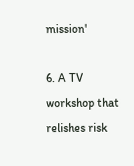mission'

6. A TV workshop that relishes risk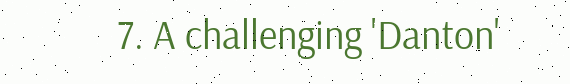7. A challenging 'Danton'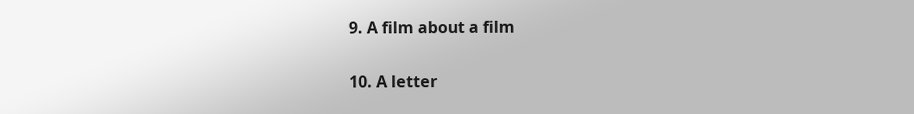9. A film about a film

10. A letter